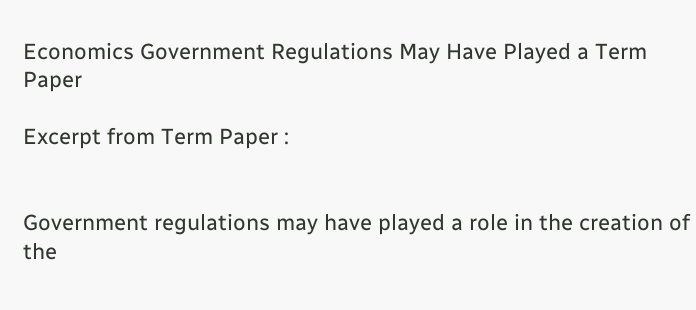Economics Government Regulations May Have Played a Term Paper

Excerpt from Term Paper :


Government regulations may have played a role in the creation of the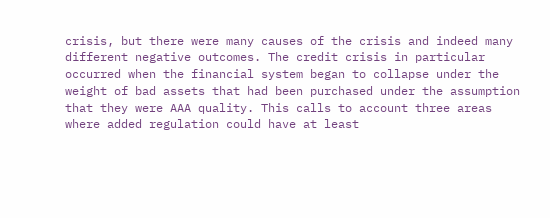crisis, but there were many causes of the crisis and indeed many different negative outcomes. The credit crisis in particular occurred when the financial system began to collapse under the weight of bad assets that had been purchased under the assumption that they were AAA quality. This calls to account three areas where added regulation could have at least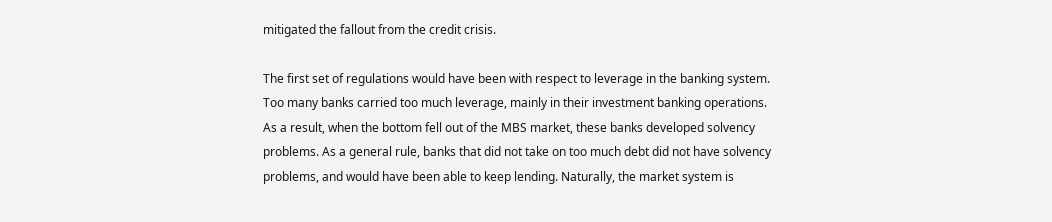mitigated the fallout from the credit crisis.

The first set of regulations would have been with respect to leverage in the banking system. Too many banks carried too much leverage, mainly in their investment banking operations. As a result, when the bottom fell out of the MBS market, these banks developed solvency problems. As a general rule, banks that did not take on too much debt did not have solvency problems, and would have been able to keep lending. Naturally, the market system is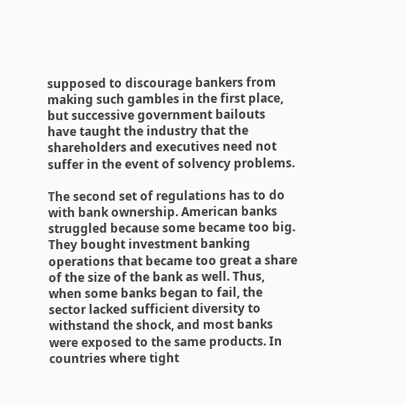supposed to discourage bankers from making such gambles in the first place, but successive government bailouts have taught the industry that the shareholders and executives need not suffer in the event of solvency problems.

The second set of regulations has to do with bank ownership. American banks struggled because some became too big. They bought investment banking operations that became too great a share of the size of the bank as well. Thus, when some banks began to fail, the sector lacked sufficient diversity to withstand the shock, and most banks were exposed to the same products. In countries where tight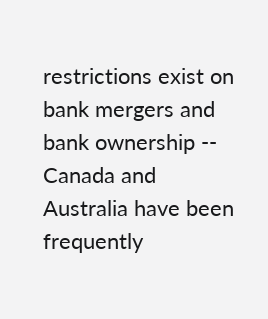restrictions exist on bank mergers and bank ownership -- Canada and Australia have been frequently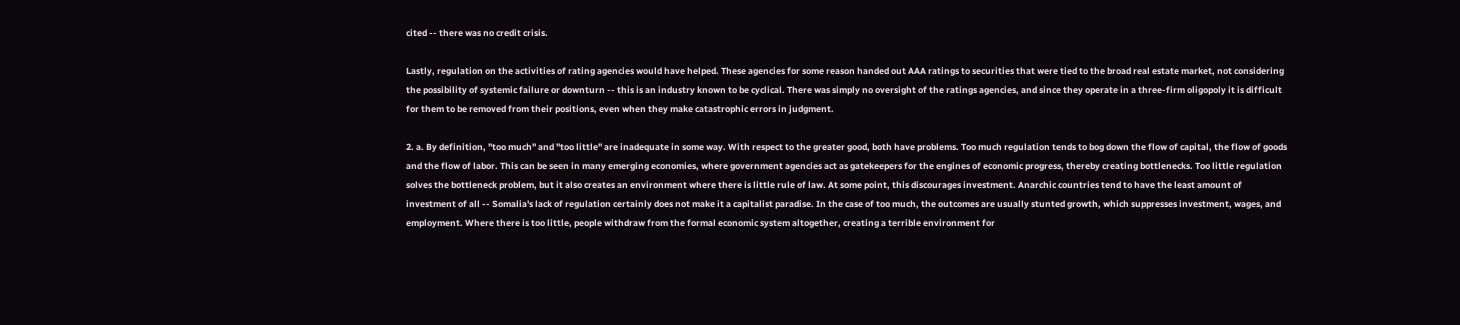cited -- there was no credit crisis.

Lastly, regulation on the activities of rating agencies would have helped. These agencies for some reason handed out AAA ratings to securities that were tied to the broad real estate market, not considering the possibility of systemic failure or downturn -- this is an industry known to be cyclical. There was simply no oversight of the ratings agencies, and since they operate in a three-firm oligopoly it is difficult for them to be removed from their positions, even when they make catastrophic errors in judgment.

2. a. By definition, "too much" and "too little" are inadequate in some way. With respect to the greater good, both have problems. Too much regulation tends to bog down the flow of capital, the flow of goods and the flow of labor. This can be seen in many emerging economies, where government agencies act as gatekeepers for the engines of economic progress, thereby creating bottlenecks. Too little regulation solves the bottleneck problem, but it also creates an environment where there is little rule of law. At some point, this discourages investment. Anarchic countries tend to have the least amount of investment of all -- Somalia's lack of regulation certainly does not make it a capitalist paradise. In the case of too much, the outcomes are usually stunted growth, which suppresses investment, wages, and employment. Where there is too little, people withdraw from the formal economic system altogether, creating a terrible environment for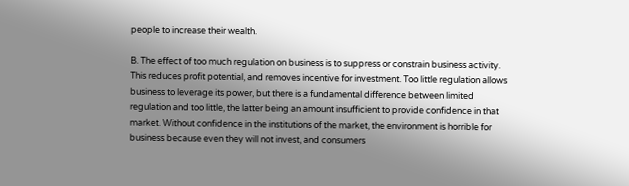people to increase their wealth.

B. The effect of too much regulation on business is to suppress or constrain business activity. This reduces profit potential, and removes incentive for investment. Too little regulation allows business to leverage its power, but there is a fundamental difference between limited regulation and too little, the latter being an amount insufficient to provide confidence in that market. Without confidence in the institutions of the market, the environment is horrible for business because even they will not invest, and consumers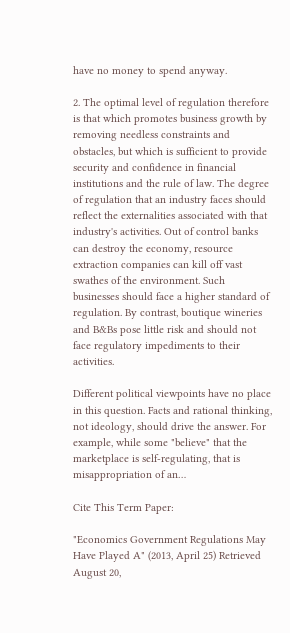have no money to spend anyway.

2. The optimal level of regulation therefore is that which promotes business growth by removing needless constraints and obstacles, but which is sufficient to provide security and confidence in financial institutions and the rule of law. The degree of regulation that an industry faces should reflect the externalities associated with that industry's activities. Out of control banks can destroy the economy, resource extraction companies can kill off vast swathes of the environment. Such businesses should face a higher standard of regulation. By contrast, boutique wineries and B&Bs pose little risk and should not face regulatory impediments to their activities.

Different political viewpoints have no place in this question. Facts and rational thinking, not ideology, should drive the answer. For example, while some "believe" that the marketplace is self-regulating, that is misappropriation of an…

Cite This Term Paper:

"Economics Government Regulations May Have Played A" (2013, April 25) Retrieved August 20,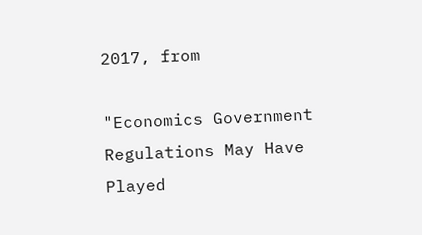2017, from

"Economics Government Regulations May Have Played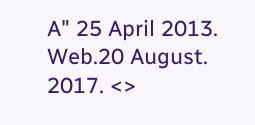A" 25 April 2013. Web.20 August. 2017. <>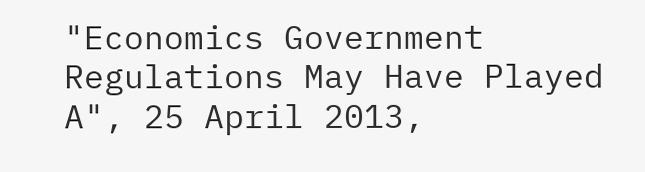"Economics Government Regulations May Have Played A", 25 April 2013,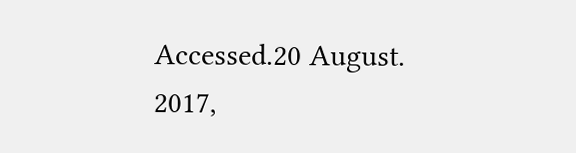Accessed.20 August. 2017,